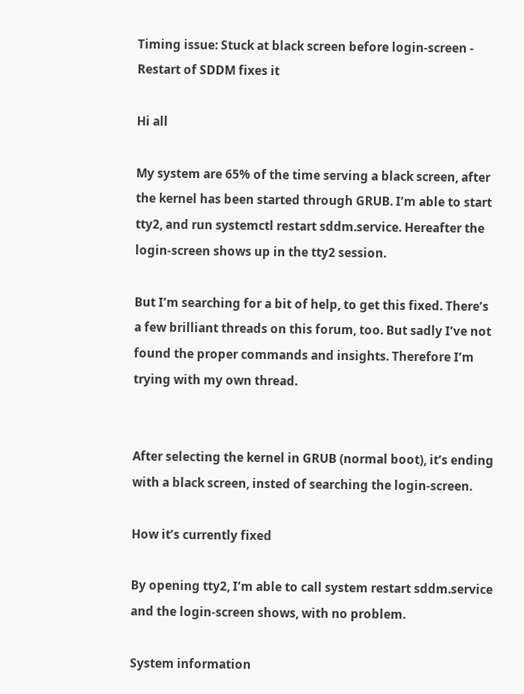Timing issue: Stuck at black screen before login-screen - Restart of SDDM fixes it

Hi all

My system are 65% of the time serving a black screen, after the kernel has been started through GRUB. I’m able to start tty2, and run systemctl restart sddm.service. Hereafter the login-screen shows up in the tty2 session.

But I’m searching for a bit of help, to get this fixed. There’s a few brilliant threads on this forum, too. But sadly I’ve not found the proper commands and insights. Therefore I’m trying with my own thread.


After selecting the kernel in GRUB (normal boot), it’s ending with a black screen, insted of searching the login-screen.

How it’s currently fixed

By opening tty2, I’m able to call system restart sddm.service and the login-screen shows, with no problem.

System information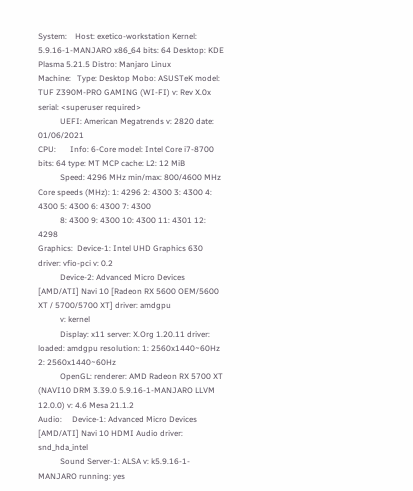System:    Host: exetico-workstation Kernel: 5.9.16-1-MANJARO x86_64 bits: 64 Desktop: KDE Plasma 5.21.5 Distro: Manjaro Linux
Machine:   Type: Desktop Mobo: ASUSTeK model: TUF Z390M-PRO GAMING (WI-FI) v: Rev X.0x serial: <superuser required>
           UEFI: American Megatrends v: 2820 date: 01/06/2021
CPU:       Info: 6-Core model: Intel Core i7-8700 bits: 64 type: MT MCP cache: L2: 12 MiB
           Speed: 4296 MHz min/max: 800/4600 MHz Core speeds (MHz): 1: 4296 2: 4300 3: 4300 4: 4300 5: 4300 6: 4300 7: 4300
           8: 4300 9: 4300 10: 4300 11: 4301 12: 4298
Graphics:  Device-1: Intel UHD Graphics 630 driver: vfio-pci v: 0.2
           Device-2: Advanced Micro Devices [AMD/ATI] Navi 10 [Radeon RX 5600 OEM/5600 XT / 5700/5700 XT] driver: amdgpu
           v: kernel
           Display: x11 server: X.Org 1.20.11 driver: loaded: amdgpu resolution: 1: 2560x1440~60Hz 2: 2560x1440~60Hz
           OpenGL: renderer: AMD Radeon RX 5700 XT (NAVI10 DRM 3.39.0 5.9.16-1-MANJARO LLVM 12.0.0) v: 4.6 Mesa 21.1.2
Audio:     Device-1: Advanced Micro Devices [AMD/ATI] Navi 10 HDMI Audio driver: snd_hda_intel
           Sound Server-1: ALSA v: k5.9.16-1-MANJARO running: yes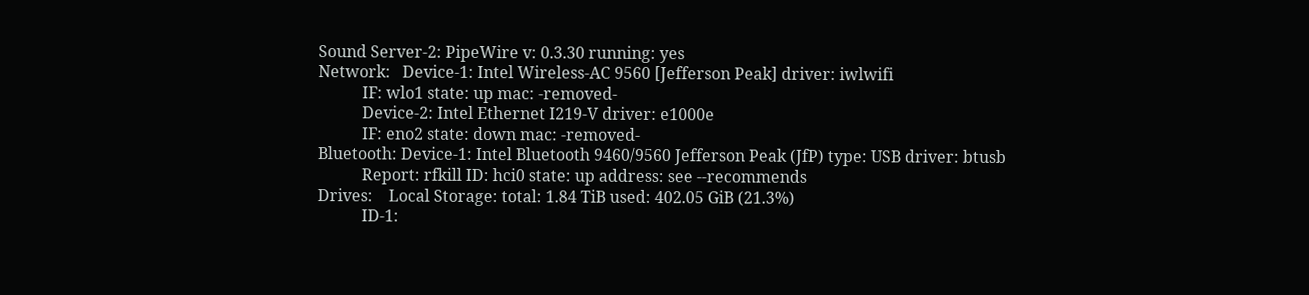Sound Server-2: PipeWire v: 0.3.30 running: yes
Network:   Device-1: Intel Wireless-AC 9560 [Jefferson Peak] driver: iwlwifi
           IF: wlo1 state: up mac: -removed-
           Device-2: Intel Ethernet I219-V driver: e1000e
           IF: eno2 state: down mac: -removed-
Bluetooth: Device-1: Intel Bluetooth 9460/9560 Jefferson Peak (JfP) type: USB driver: btusb
           Report: rfkill ID: hci0 state: up address: see --recommends
Drives:    Local Storage: total: 1.84 TiB used: 402.05 GiB (21.3%)
           ID-1: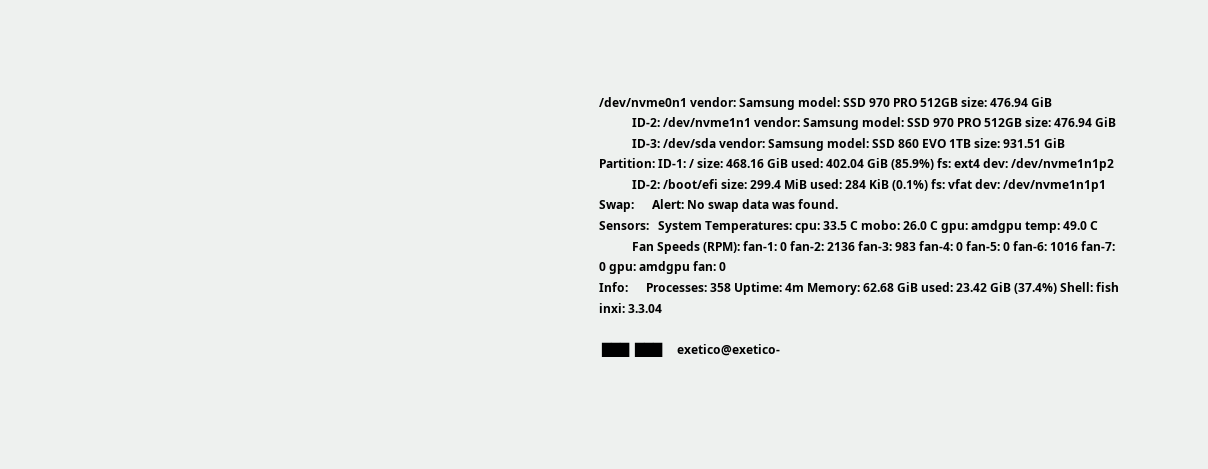/dev/nvme0n1 vendor: Samsung model: SSD 970 PRO 512GB size: 476.94 GiB
           ID-2: /dev/nvme1n1 vendor: Samsung model: SSD 970 PRO 512GB size: 476.94 GiB
           ID-3: /dev/sda vendor: Samsung model: SSD 860 EVO 1TB size: 931.51 GiB
Partition: ID-1: / size: 468.16 GiB used: 402.04 GiB (85.9%) fs: ext4 dev: /dev/nvme1n1p2
           ID-2: /boot/efi size: 299.4 MiB used: 284 KiB (0.1%) fs: vfat dev: /dev/nvme1n1p1
Swap:      Alert: No swap data was found.
Sensors:   System Temperatures: cpu: 33.5 C mobo: 26.0 C gpu: amdgpu temp: 49.0 C
           Fan Speeds (RPM): fan-1: 0 fan-2: 2136 fan-3: 983 fan-4: 0 fan-5: 0 fan-6: 1016 fan-7: 0 gpu: amdgpu fan: 0
Info:      Processes: 358 Uptime: 4m Memory: 62.68 GiB used: 23.42 GiB (37.4%) Shell: fish inxi: 3.3.04

 ███  ███     exetico@exetico-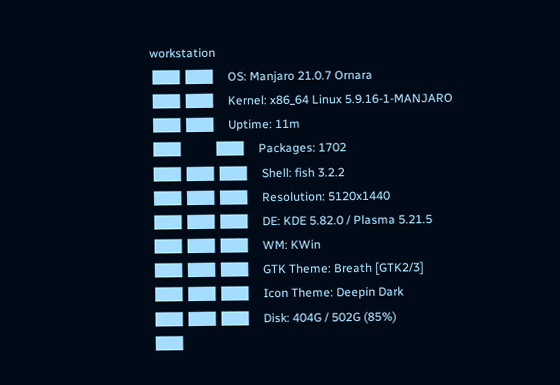workstation
 ███  ███     OS: Manjaro 21.0.7 Ornara
 ███  ███     Kernel: x86_64 Linux 5.9.16-1-MANJARO
 ███  ███     Uptime: 11m
 ███            ███     Packages: 1702
 ███  ███  ███     Shell: fish 3.2.2
 ███  ███  ███     Resolution: 5120x1440
 ███  ███  ███     DE: KDE 5.82.0 / Plasma 5.21.5
 ███  ███  ███     WM: KWin
 ███  ███  ███     GTK Theme: Breath [GTK2/3]
 ███  ███  ███     Icon Theme: Deepin Dark
 ███  ███  ███     Disk: 404G / 502G (85%)
 ███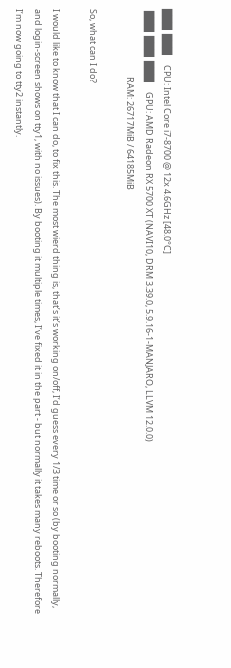███  ███     CPU: Intel Core i7-8700 @ 12x 4.6GHz [48.0°C]
 ███  ███  ███     GPU: AMD Radeon RX 5700 XT (NAVI10, DRM 3.39.0, 5.9.16-1-MANJARO, LLVM 12.0.0)
                                  RAM: 26717MiB / 64185MiB

So, what can I do?

I would like to know that I can do, to fix this. The most wierd thing is, that’s it’s working on/off, I’d guess every 1/3 time or so (by booting normally, and login-screen shows on tty1, with no issues). By booting it multiple times, I’ve fixed it in the part - but normally it takes many reboots. Therefore I’m now going to tty2 instantly.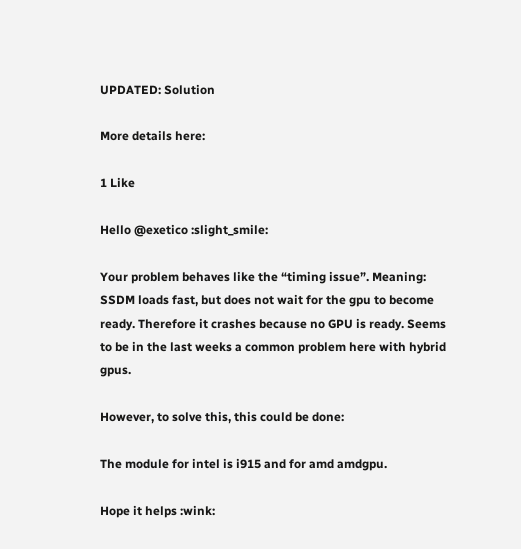UPDATED: Solution

More details here:

1 Like

Hello @exetico :slight_smile:

Your problem behaves like the “timing issue”. Meaning: SSDM loads fast, but does not wait for the gpu to become ready. Therefore it crashes because no GPU is ready. Seems to be in the last weeks a common problem here with hybrid gpus.

However, to solve this, this could be done:

The module for intel is i915 and for amd amdgpu.

Hope it helps :wink: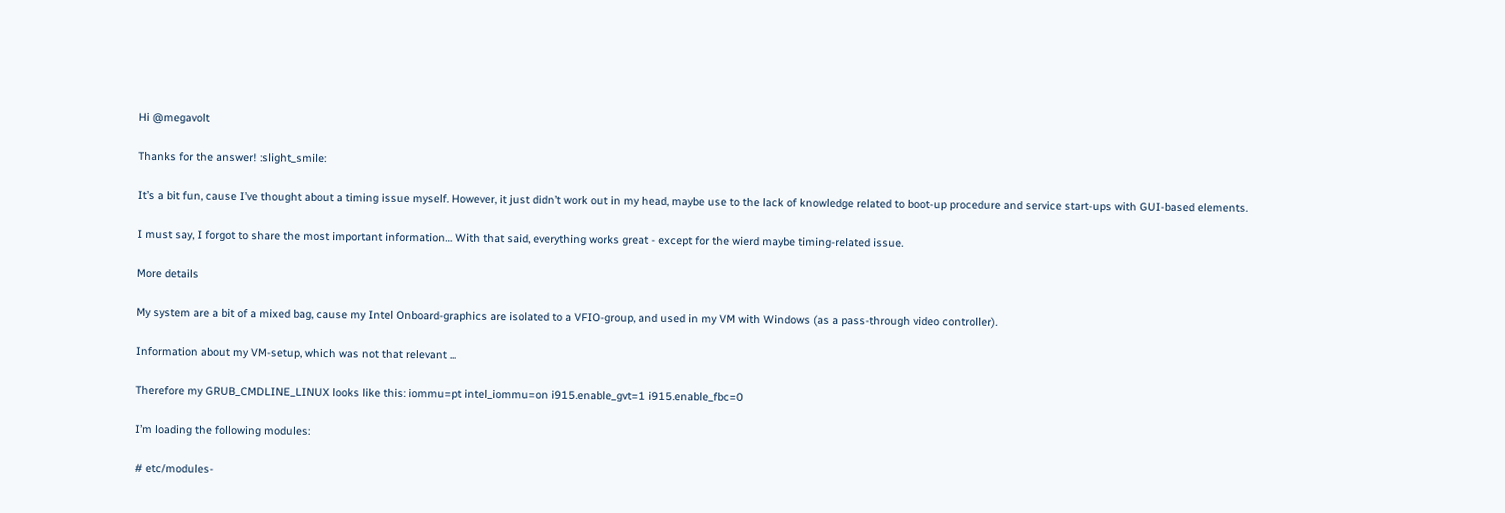Hi @megavolt

Thanks for the answer! :slight_smile:

It’s a bit fun, cause I’ve thought about a timing issue myself. However, it just didn’t work out in my head, maybe use to the lack of knowledge related to boot-up procedure and service start-ups with GUI-based elements.

I must say, I forgot to share the most important information… With that said, everything works great - except for the wierd maybe timing-related issue.

More details

My system are a bit of a mixed bag, cause my Intel Onboard-graphics are isolated to a VFIO-group, and used in my VM with Windows (as a pass-through video controller).

Information about my VM-setup, which was not that relevant ...

Therefore my GRUB_CMDLINE_LINUX looks like this: iommu=pt intel_iommu=on i915.enable_gvt=1 i915.enable_fbc=0

I’m loading the following modules:

# etc/modules-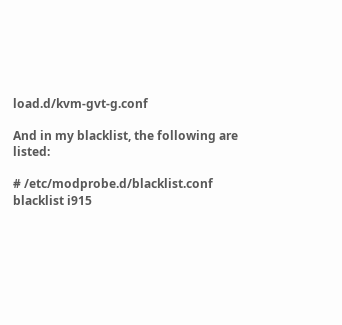load.d/kvm-gvt-g.conf

And in my blacklist, the following are listed:

# /etc/modprobe.d/blacklist.conf
blacklist i915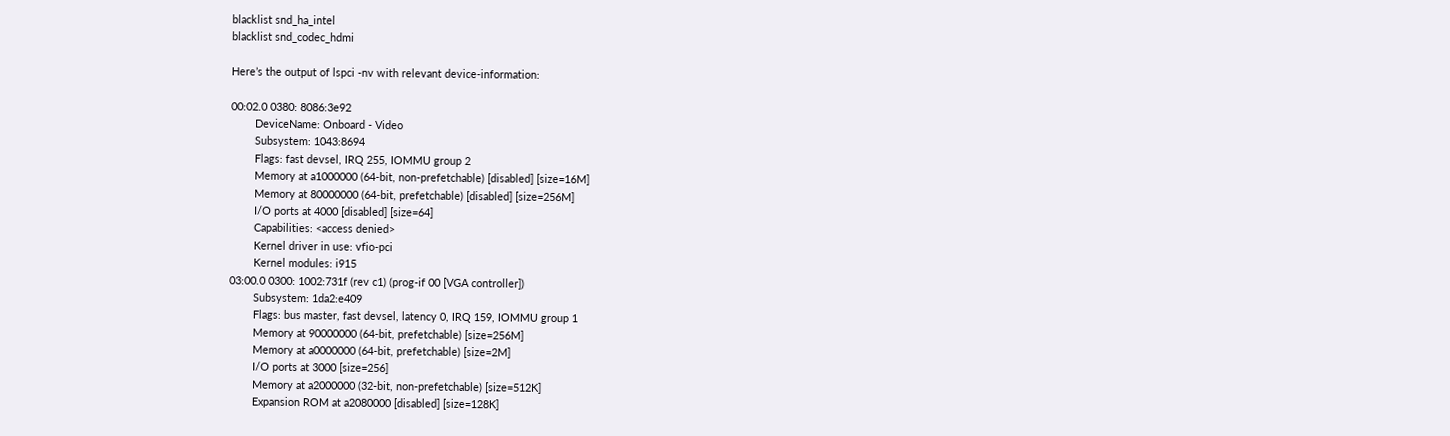blacklist snd_ha_intel
blacklist snd_codec_hdmi

Here’s the output of lspci -nv with relevant device-information:

00:02.0 0380: 8086:3e92
        DeviceName: Onboard - Video
        Subsystem: 1043:8694
        Flags: fast devsel, IRQ 255, IOMMU group 2
        Memory at a1000000 (64-bit, non-prefetchable) [disabled] [size=16M]
        Memory at 80000000 (64-bit, prefetchable) [disabled] [size=256M]
        I/O ports at 4000 [disabled] [size=64]
        Capabilities: <access denied>
        Kernel driver in use: vfio-pci
        Kernel modules: i915
03:00.0 0300: 1002:731f (rev c1) (prog-if 00 [VGA controller])
        Subsystem: 1da2:e409
        Flags: bus master, fast devsel, latency 0, IRQ 159, IOMMU group 1
        Memory at 90000000 (64-bit, prefetchable) [size=256M]
        Memory at a0000000 (64-bit, prefetchable) [size=2M]
        I/O ports at 3000 [size=256]
        Memory at a2000000 (32-bit, non-prefetchable) [size=512K]
        Expansion ROM at a2080000 [disabled] [size=128K]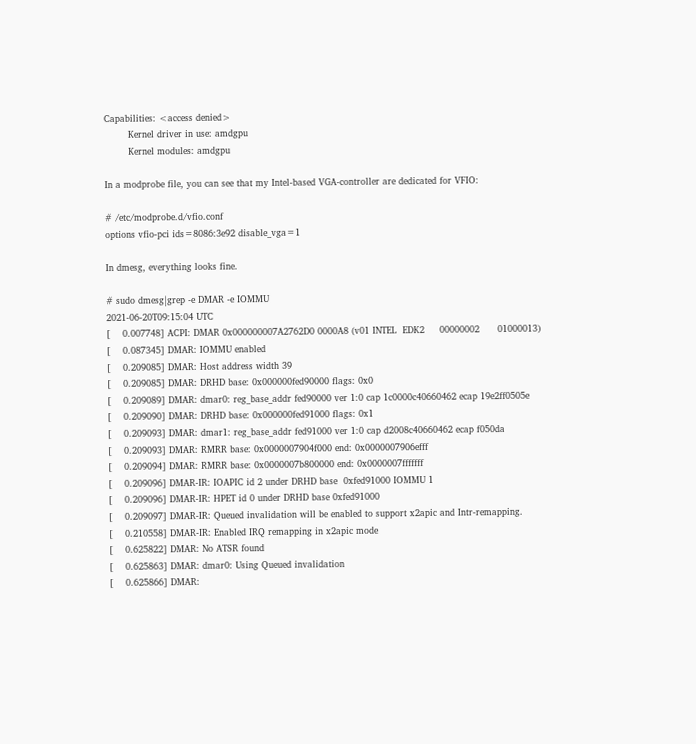Capabilities: <access denied>
        Kernel driver in use: amdgpu
        Kernel modules: amdgpu

In a modprobe file, you can see that my Intel-based VGA-controller are dedicated for VFIO:

# /etc/modprobe.d/vfio.conf
options vfio-pci ids=8086:3e92 disable_vga=1

In dmesg, everything looks fine.

# sudo dmesg|grep -e DMAR -e IOMMU                                                                                                                                                        2021-06-20T09:15:04 UTC
[    0.007748] ACPI: DMAR 0x000000007A2762D0 0000A8 (v01 INTEL  EDK2     00000002      01000013)
[    0.087345] DMAR: IOMMU enabled
[    0.209085] DMAR: Host address width 39
[    0.209085] DMAR: DRHD base: 0x000000fed90000 flags: 0x0
[    0.209089] DMAR: dmar0: reg_base_addr fed90000 ver 1:0 cap 1c0000c40660462 ecap 19e2ff0505e
[    0.209090] DMAR: DRHD base: 0x000000fed91000 flags: 0x1
[    0.209093] DMAR: dmar1: reg_base_addr fed91000 ver 1:0 cap d2008c40660462 ecap f050da
[    0.209093] DMAR: RMRR base: 0x0000007904f000 end: 0x0000007906efff
[    0.209094] DMAR: RMRR base: 0x0000007b800000 end: 0x0000007fffffff
[    0.209096] DMAR-IR: IOAPIC id 2 under DRHD base  0xfed91000 IOMMU 1
[    0.209096] DMAR-IR: HPET id 0 under DRHD base 0xfed91000
[    0.209097] DMAR-IR: Queued invalidation will be enabled to support x2apic and Intr-remapping.
[    0.210558] DMAR-IR: Enabled IRQ remapping in x2apic mode
[    0.625822] DMAR: No ATSR found
[    0.625863] DMAR: dmar0: Using Queued invalidation
[    0.625866] DMAR: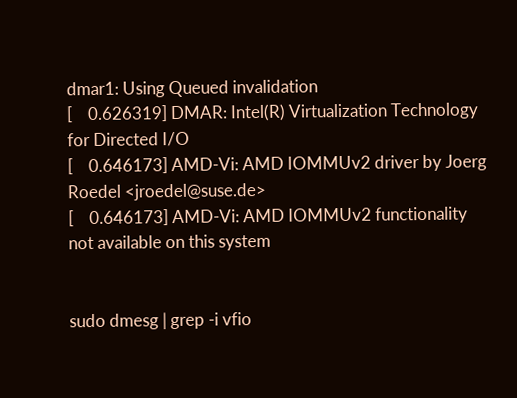dmar1: Using Queued invalidation
[    0.626319] DMAR: Intel(R) Virtualization Technology for Directed I/O
[    0.646173] AMD-Vi: AMD IOMMUv2 driver by Joerg Roedel <jroedel@suse.de>
[    0.646173] AMD-Vi: AMD IOMMUv2 functionality not available on this system


sudo dmesg | grep -i vfio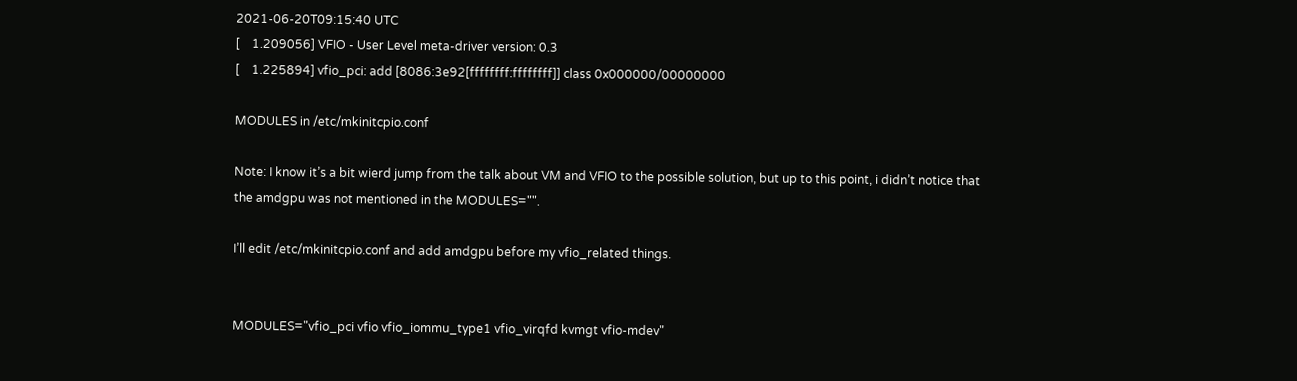2021-06-20T09:15:40 UTC
[    1.209056] VFIO - User Level meta-driver version: 0.3
[    1.225894] vfio_pci: add [8086:3e92[ffffffff:ffffffff]] class 0x000000/00000000

MODULES in /etc/mkinitcpio.conf

Note: I know it’s a bit wierd jump from the talk about VM and VFIO to the possible solution, but up to this point, i didn’t notice that the amdgpu was not mentioned in the MODULES="".

I’ll edit /etc/mkinitcpio.conf and add amdgpu before my vfio_related things.


MODULES="vfio_pci vfio vfio_iommu_type1 vfio_virqfd kvmgt vfio-mdev"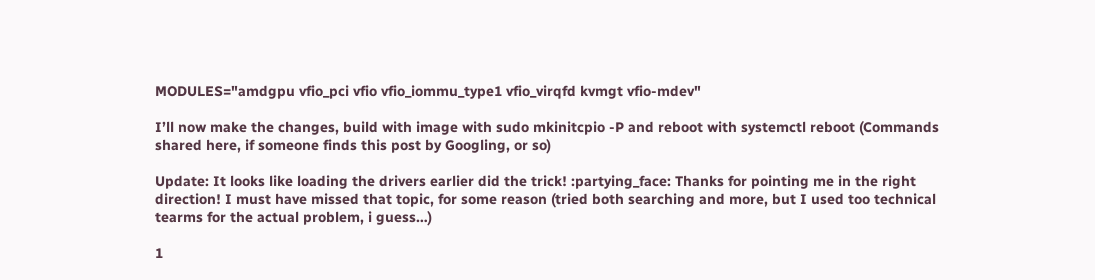MODULES="amdgpu vfio_pci vfio vfio_iommu_type1 vfio_virqfd kvmgt vfio-mdev"

I’ll now make the changes, build with image with sudo mkinitcpio -P and reboot with systemctl reboot (Commands shared here, if someone finds this post by Googling, or so)

Update: It looks like loading the drivers earlier did the trick! :partying_face: Thanks for pointing me in the right direction! I must have missed that topic, for some reason (tried both searching and more, but I used too technical tearms for the actual problem, i guess…)

1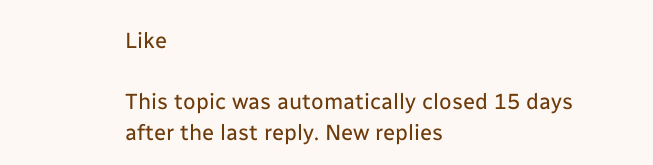Like

This topic was automatically closed 15 days after the last reply. New replies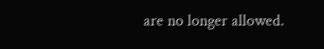are no longer allowed.